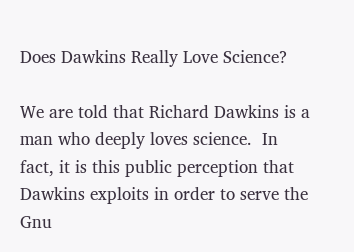Does Dawkins Really Love Science?

We are told that Richard Dawkins is a man who deeply loves science.  In fact, it is this public perception that Dawkins exploits in order to serve the Gnu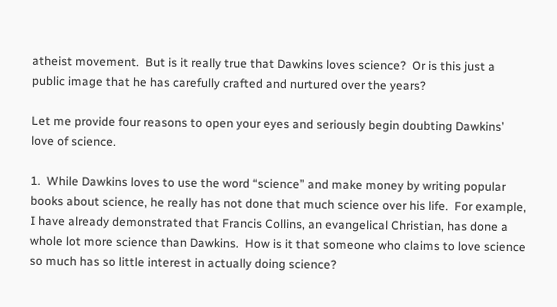atheist movement.  But is it really true that Dawkins loves science?  Or is this just a public image that he has carefully crafted and nurtured over the years?

Let me provide four reasons to open your eyes and seriously begin doubting Dawkins’ love of science.

1.  While Dawkins loves to use the word “science” and make money by writing popular books about science, he really has not done that much science over his life.  For example, I have already demonstrated that Francis Collins, an evangelical Christian, has done a whole lot more science than Dawkins.  How is it that someone who claims to love science so much has so little interest in actually doing science?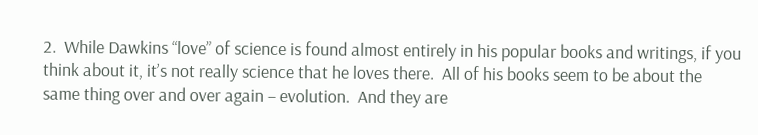2.  While Dawkins “love” of science is found almost entirely in his popular books and writings, if you think about it, it’s not really science that he loves there.  All of his books seem to be about the same thing over and over again – evolution.  And they are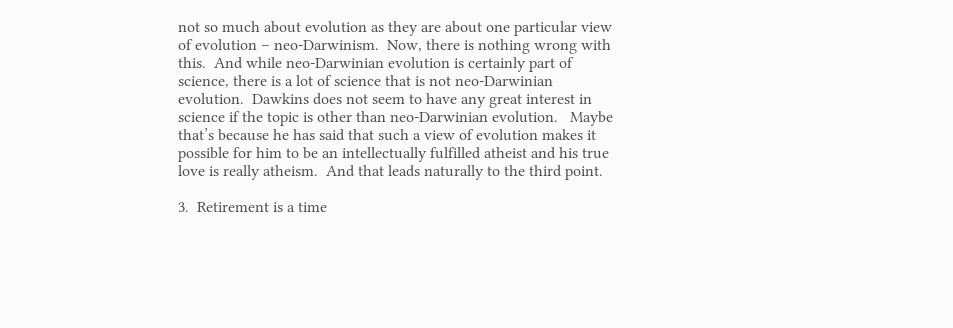not so much about evolution as they are about one particular view of evolution – neo-Darwinism.  Now, there is nothing wrong with this.  And while neo-Darwinian evolution is certainly part of science, there is a lot of science that is not neo-Darwinian evolution.  Dawkins does not seem to have any great interest in science if the topic is other than neo-Darwinian evolution.   Maybe that’s because he has said that such a view of evolution makes it possible for him to be an intellectually fulfilled atheist and his true love is really atheism.  And that leads naturally to the third point.

3.  Retirement is a time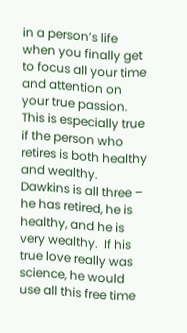in a person’s life when you finally get to focus all your time and attention on your true passion.  This is especially true if the person who retires is both healthy and wealthy.  Dawkins is all three – he has retired, he is healthy, and he is very wealthy.  If his true love really was science, he would use all this free time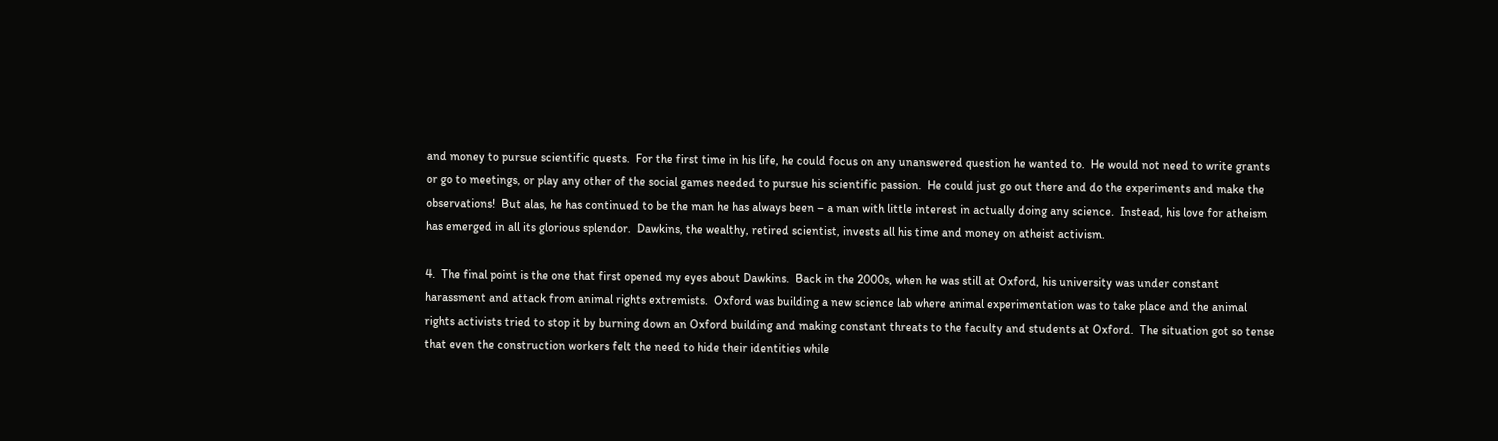and money to pursue scientific quests.  For the first time in his life, he could focus on any unanswered question he wanted to.  He would not need to write grants or go to meetings, or play any other of the social games needed to pursue his scientific passion.  He could just go out there and do the experiments and make the observations!  But alas, he has continued to be the man he has always been – a man with little interest in actually doing any science.  Instead, his love for atheism has emerged in all its glorious splendor.  Dawkins, the wealthy, retired scientist, invests all his time and money on atheist activism.

4.  The final point is the one that first opened my eyes about Dawkins.  Back in the 2000s, when he was still at Oxford, his university was under constant harassment and attack from animal rights extremists.  Oxford was building a new science lab where animal experimentation was to take place and the animal rights activists tried to stop it by burning down an Oxford building and making constant threats to the faculty and students at Oxford.  The situation got so tense that even the construction workers felt the need to hide their identities while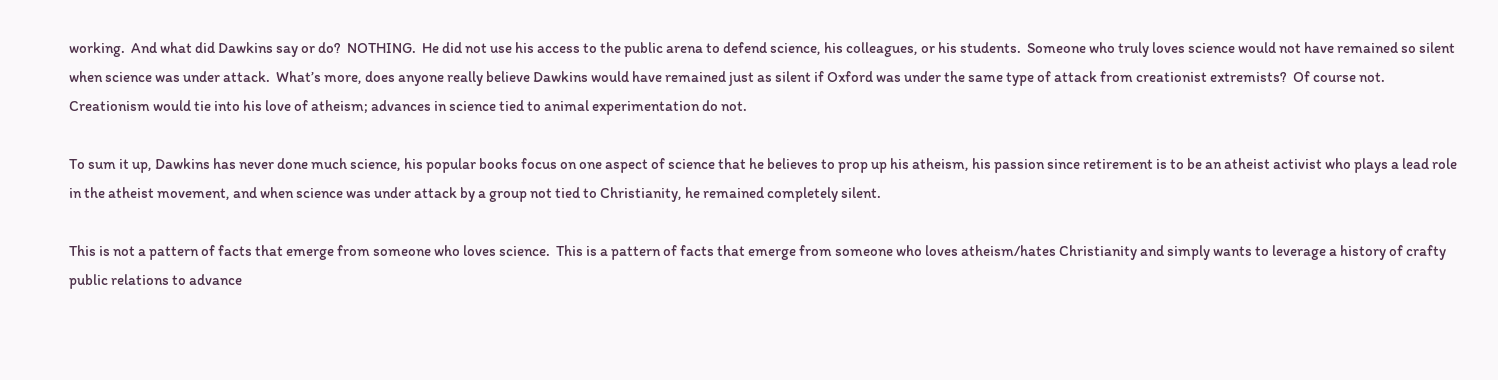working.  And what did Dawkins say or do?  NOTHING.  He did not use his access to the public arena to defend science, his colleagues, or his students.  Someone who truly loves science would not have remained so silent when science was under attack.  What’s more, does anyone really believe Dawkins would have remained just as silent if Oxford was under the same type of attack from creationist extremists?  Of course not.  Creationism would tie into his love of atheism; advances in science tied to animal experimentation do not.

To sum it up, Dawkins has never done much science, his popular books focus on one aspect of science that he believes to prop up his atheism, his passion since retirement is to be an atheist activist who plays a lead role in the atheist movement, and when science was under attack by a group not tied to Christianity, he remained completely silent.

This is not a pattern of facts that emerge from someone who loves science.  This is a pattern of facts that emerge from someone who loves atheism/hates Christianity and simply wants to leverage a history of crafty public relations to advance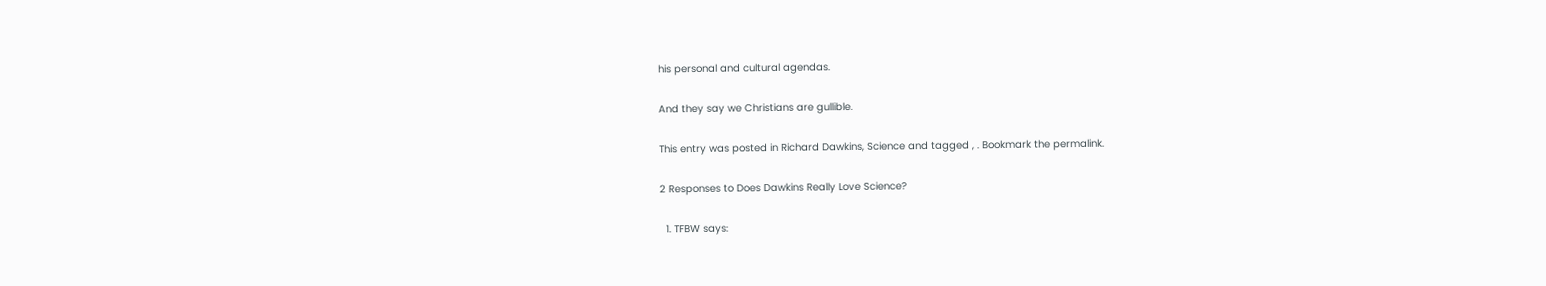his personal and cultural agendas.

And they say we Christians are gullible.

This entry was posted in Richard Dawkins, Science and tagged , . Bookmark the permalink.

2 Responses to Does Dawkins Really Love Science?

  1. TFBW says: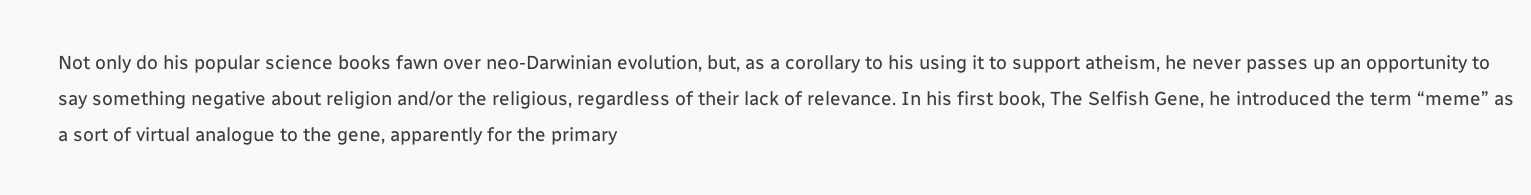Not only do his popular science books fawn over neo-Darwinian evolution, but, as a corollary to his using it to support atheism, he never passes up an opportunity to say something negative about religion and/or the religious, regardless of their lack of relevance. In his first book, The Selfish Gene, he introduced the term “meme” as a sort of virtual analogue to the gene, apparently for the primary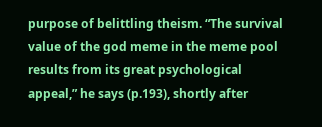purpose of belittling theism. “The survival value of the god meme in the meme pool results from its great psychological appeal,” he says (p.193), shortly after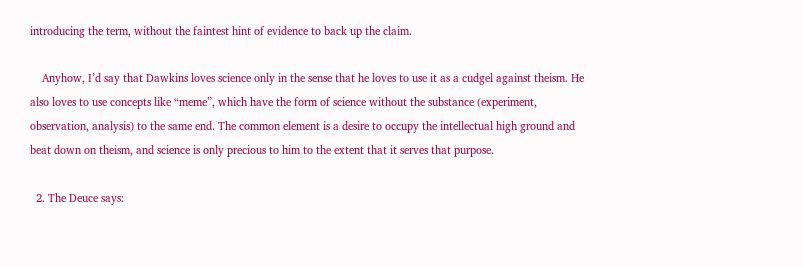introducing the term, without the faintest hint of evidence to back up the claim.

    Anyhow, I’d say that Dawkins loves science only in the sense that he loves to use it as a cudgel against theism. He also loves to use concepts like “meme”, which have the form of science without the substance (experiment, observation, analysis) to the same end. The common element is a desire to occupy the intellectual high ground and beat down on theism, and science is only precious to him to the extent that it serves that purpose.

  2. The Deuce says: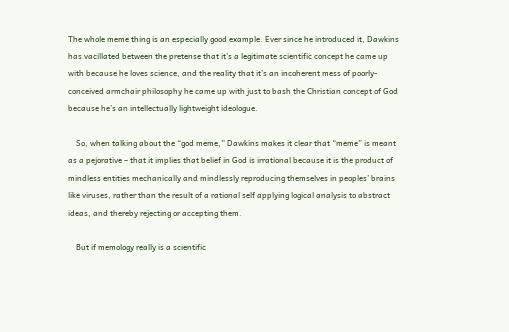The whole meme thing is an especially good example. Ever since he introduced it, Dawkins has vacillated between the pretense that it’s a legitimate scientific concept he came up with because he loves science, and the reality that it’s an incoherent mess of poorly-conceived armchair philosophy he came up with just to bash the Christian concept of God because he’s an intellectually lightweight ideologue.

    So, when talking about the “god meme,” Dawkins makes it clear that “meme” is meant as a pejorative – that it implies that belief in God is irrational because it is the product of mindless entities mechanically and mindlessly reproducing themselves in peoples’ brains like viruses, rather than the result of a rational self applying logical analysis to abstract ideas, and thereby rejecting or accepting them.

    But if memology really is a scientific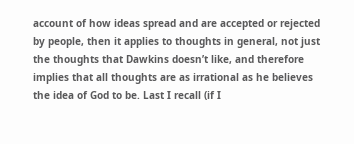account of how ideas spread and are accepted or rejected by people, then it applies to thoughts in general, not just the thoughts that Dawkins doesn’t like, and therefore implies that all thoughts are as irrational as he believes the idea of God to be. Last I recall (if I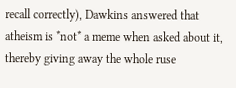recall correctly), Dawkins answered that atheism is *not* a meme when asked about it, thereby giving away the whole ruse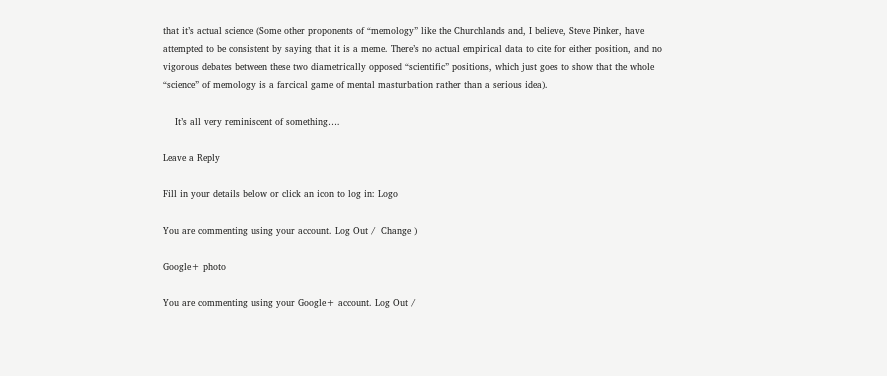that it’s actual science (Some other proponents of “memology” like the Churchlands and, I believe, Steve Pinker, have attempted to be consistent by saying that it is a meme. There’s no actual empirical data to cite for either position, and no vigorous debates between these two diametrically opposed “scientific” positions, which just goes to show that the whole “science” of memology is a farcical game of mental masturbation rather than a serious idea).

    It’s all very reminiscent of something….

Leave a Reply

Fill in your details below or click an icon to log in: Logo

You are commenting using your account. Log Out /  Change )

Google+ photo

You are commenting using your Google+ account. Log Out /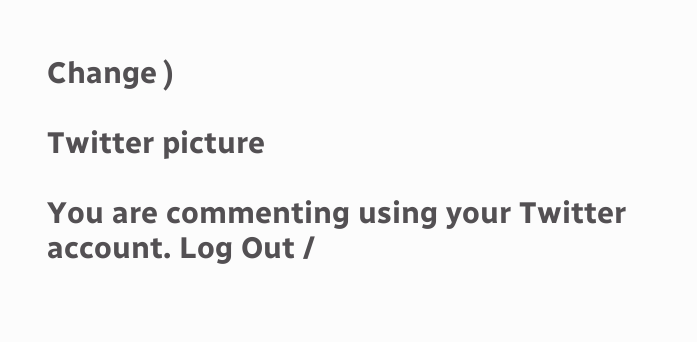Change )

Twitter picture

You are commenting using your Twitter account. Log Out /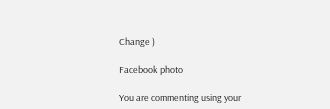Change )

Facebook photo

You are commenting using your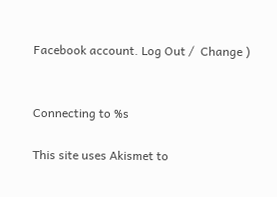Facebook account. Log Out /  Change )


Connecting to %s

This site uses Akismet to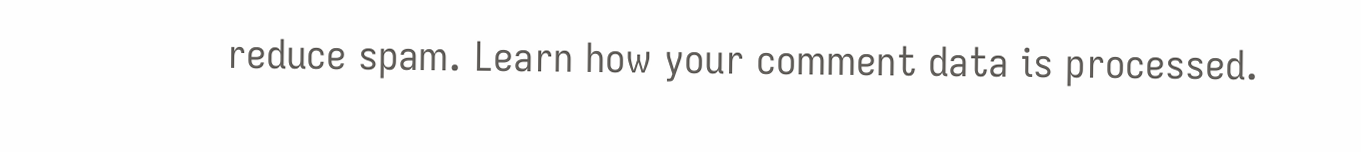reduce spam. Learn how your comment data is processed.